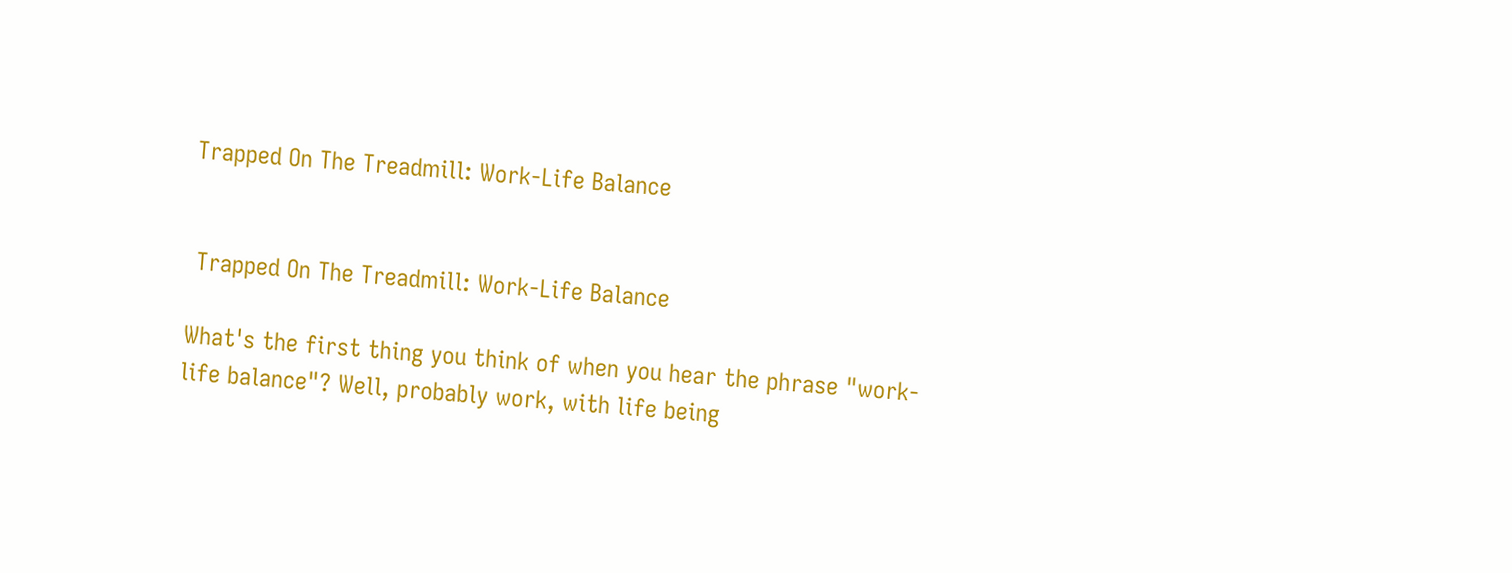Trapped On The Treadmill: Work-Life Balance


 Trapped On The Treadmill: Work-Life Balance

What's the first thing you think of when you hear the phrase "work-life balance"? Well, probably work, with life being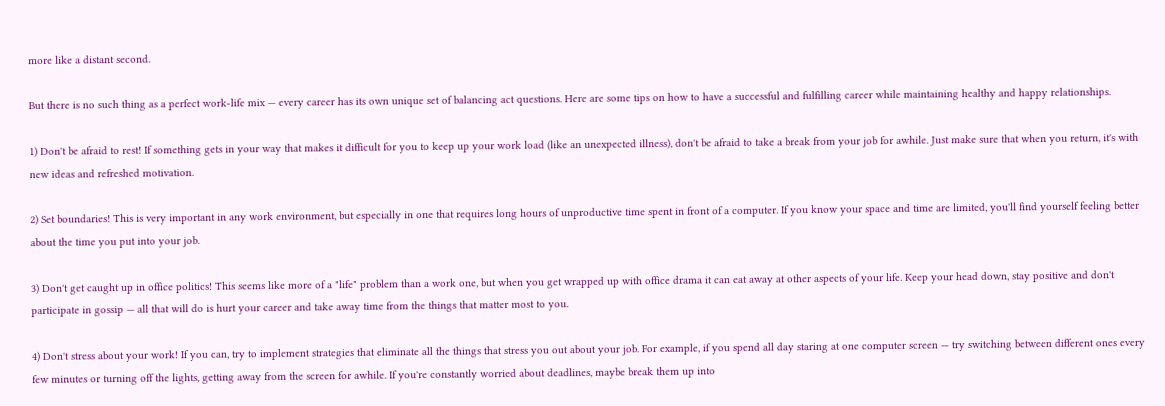more like a distant second.

But there is no such thing as a perfect work-life mix — every career has its own unique set of balancing act questions. Here are some tips on how to have a successful and fulfilling career while maintaining healthy and happy relationships.

1) Don't be afraid to rest! If something gets in your way that makes it difficult for you to keep up your work load (like an unexpected illness), don't be afraid to take a break from your job for awhile. Just make sure that when you return, it's with new ideas and refreshed motivation.

2) Set boundaries! This is very important in any work environment, but especially in one that requires long hours of unproductive time spent in front of a computer. If you know your space and time are limited, you'll find yourself feeling better about the time you put into your job.

3) Don't get caught up in office politics! This seems like more of a "life" problem than a work one, but when you get wrapped up with office drama it can eat away at other aspects of your life. Keep your head down, stay positive and don't participate in gossip — all that will do is hurt your career and take away time from the things that matter most to you.

4) Don't stress about your work! If you can, try to implement strategies that eliminate all the things that stress you out about your job. For example, if you spend all day staring at one computer screen — try switching between different ones every few minutes or turning off the lights, getting away from the screen for awhile. If you're constantly worried about deadlines, maybe break them up into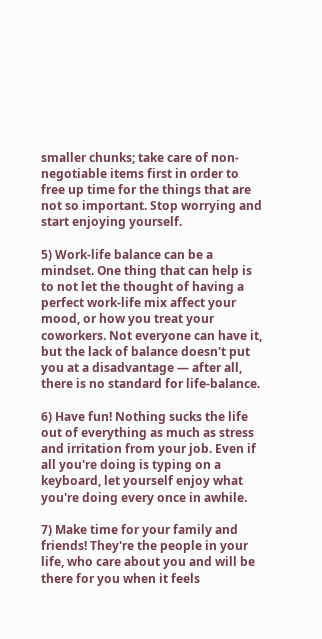smaller chunks; take care of non-negotiable items first in order to free up time for the things that are not so important. Stop worrying and start enjoying yourself.

5) Work-life balance can be a mindset. One thing that can help is to not let the thought of having a perfect work-life mix affect your mood, or how you treat your coworkers. Not everyone can have it, but the lack of balance doesn't put you at a disadvantage — after all, there is no standard for life-balance.

6) Have fun! Nothing sucks the life out of everything as much as stress and irritation from your job. Even if all you're doing is typing on a keyboard, let yourself enjoy what you're doing every once in awhile.

7) Make time for your family and friends! They're the people in your life, who care about you and will be there for you when it feels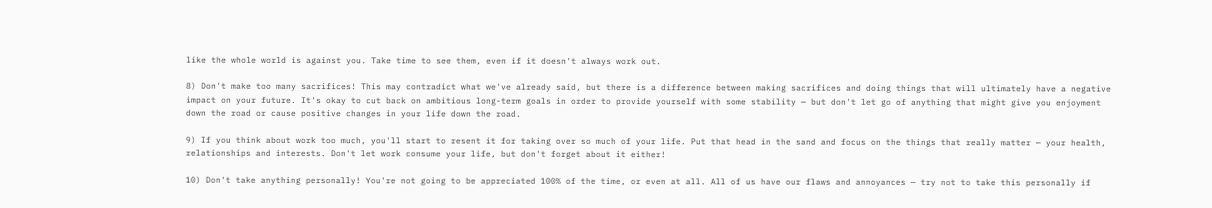like the whole world is against you. Take time to see them, even if it doesn't always work out.

8) Don't make too many sacrifices! This may contradict what we've already said, but there is a difference between making sacrifices and doing things that will ultimately have a negative impact on your future. It's okay to cut back on ambitious long-term goals in order to provide yourself with some stability — but don't let go of anything that might give you enjoyment down the road or cause positive changes in your life down the road.

9) If you think about work too much, you'll start to resent it for taking over so much of your life. Put that head in the sand and focus on the things that really matter — your health, relationships and interests. Don't let work consume your life, but don't forget about it either!

10) Don't take anything personally! You're not going to be appreciated 100% of the time, or even at all. All of us have our flaws and annoyances — try not to take this personally if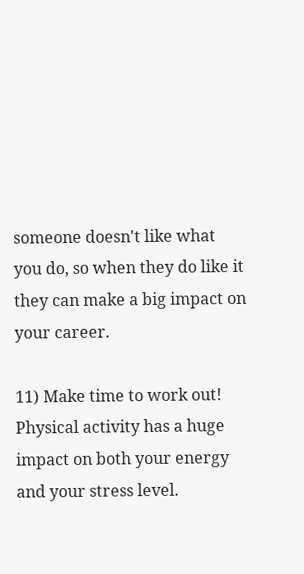someone doesn't like what you do, so when they do like it they can make a big impact on your career.

11) Make time to work out! Physical activity has a huge impact on both your energy and your stress level.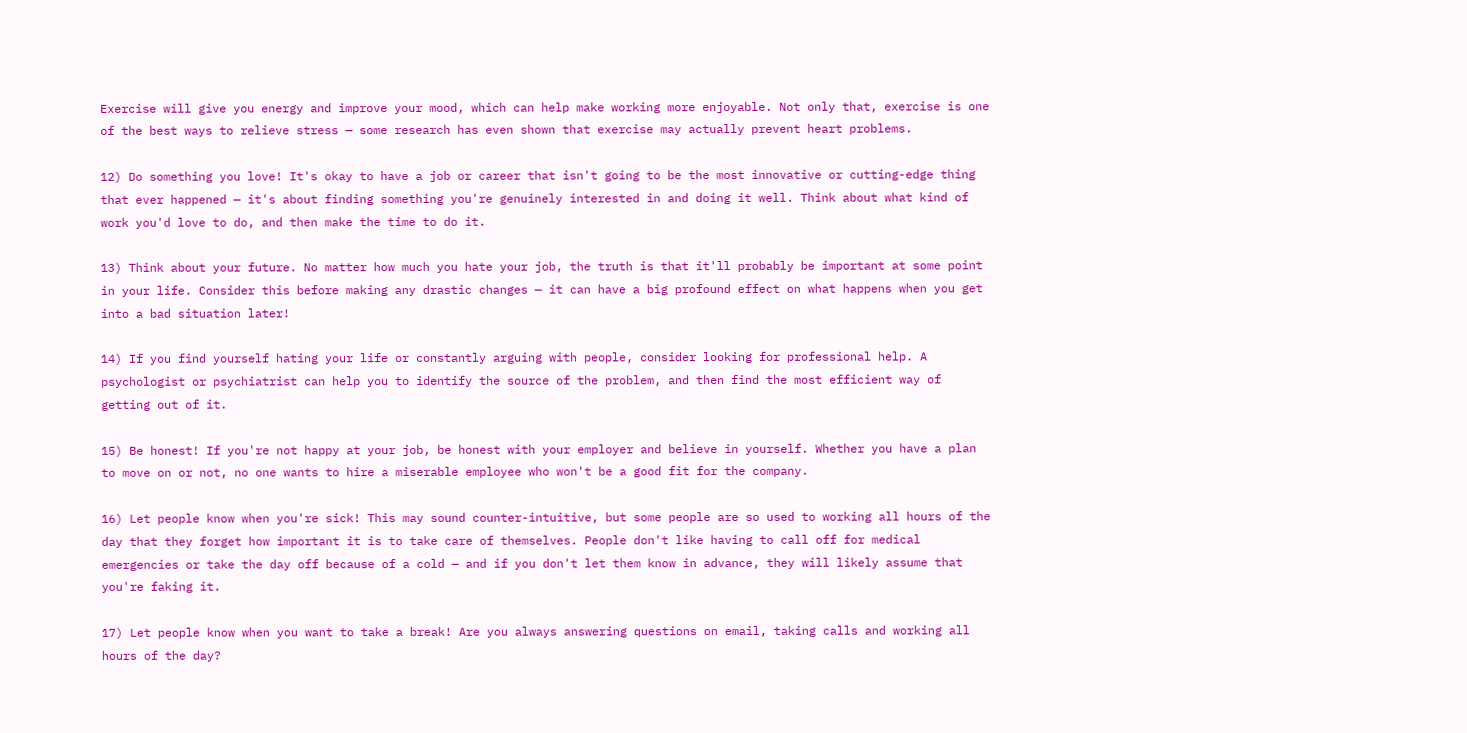Exercise will give you energy and improve your mood, which can help make working more enjoyable. Not only that, exercise is one of the best ways to relieve stress — some research has even shown that exercise may actually prevent heart problems.

12) Do something you love! It's okay to have a job or career that isn't going to be the most innovative or cutting-edge thing that ever happened — it's about finding something you're genuinely interested in and doing it well. Think about what kind of work you'd love to do, and then make the time to do it.

13) Think about your future. No matter how much you hate your job, the truth is that it'll probably be important at some point in your life. Consider this before making any drastic changes — it can have a big profound effect on what happens when you get into a bad situation later!

14) If you find yourself hating your life or constantly arguing with people, consider looking for professional help. A psychologist or psychiatrist can help you to identify the source of the problem, and then find the most efficient way of getting out of it.

15) Be honest! If you're not happy at your job, be honest with your employer and believe in yourself. Whether you have a plan to move on or not, no one wants to hire a miserable employee who won't be a good fit for the company.

16) Let people know when you're sick! This may sound counter-intuitive, but some people are so used to working all hours of the day that they forget how important it is to take care of themselves. People don't like having to call off for medical emergencies or take the day off because of a cold — and if you don't let them know in advance, they will likely assume that you're faking it.

17) Let people know when you want to take a break! Are you always answering questions on email, taking calls and working all hours of the day?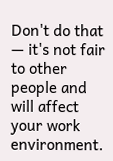Don't do that — it's not fair to other people and will affect your work environment.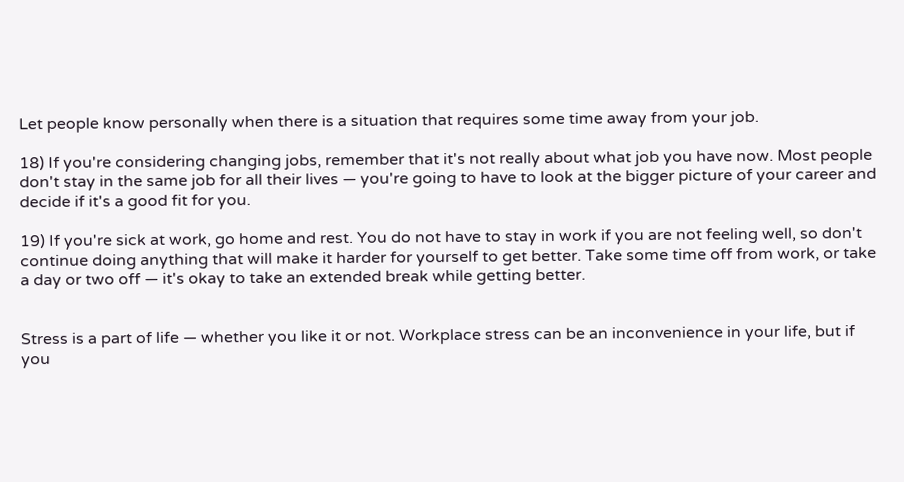Let people know personally when there is a situation that requires some time away from your job.

18) If you're considering changing jobs, remember that it's not really about what job you have now. Most people don't stay in the same job for all their lives — you're going to have to look at the bigger picture of your career and decide if it's a good fit for you.

19) If you're sick at work, go home and rest. You do not have to stay in work if you are not feeling well, so don't continue doing anything that will make it harder for yourself to get better. Take some time off from work, or take a day or two off — it's okay to take an extended break while getting better.


Stress is a part of life — whether you like it or not. Workplace stress can be an inconvenience in your life, but if you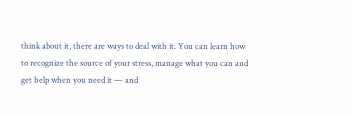think about it, there are ways to deal with it. You can learn how to recognize the source of your stress, manage what you can and get help when you need it — and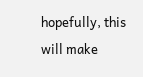hopefully, this will make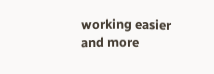working easier and more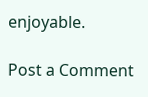enjoyable.

Post a Comment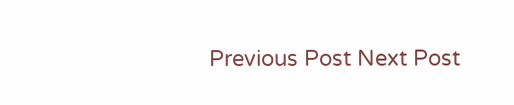Previous Post Next Post